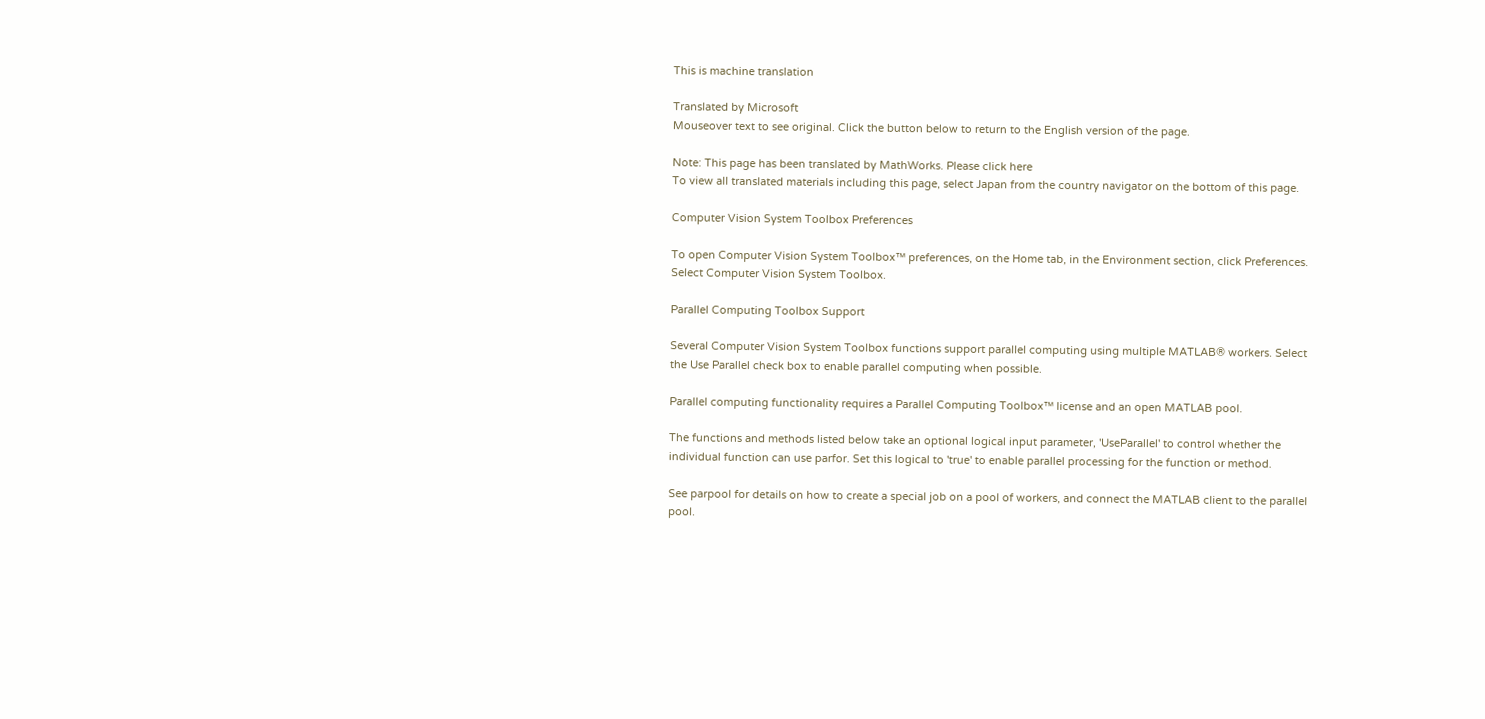This is machine translation

Translated by Microsoft
Mouseover text to see original. Click the button below to return to the English version of the page.

Note: This page has been translated by MathWorks. Please click here
To view all translated materials including this page, select Japan from the country navigator on the bottom of this page.

Computer Vision System Toolbox Preferences

To open Computer Vision System Toolbox™ preferences, on the Home tab, in the Environment section, click Preferences. Select Computer Vision System Toolbox.

Parallel Computing Toolbox Support

Several Computer Vision System Toolbox functions support parallel computing using multiple MATLAB® workers. Select the Use Parallel check box to enable parallel computing when possible.

Parallel computing functionality requires a Parallel Computing Toolbox™ license and an open MATLAB pool.

The functions and methods listed below take an optional logical input parameter, 'UseParallel' to control whether the individual function can use parfor. Set this logical to 'true' to enable parallel processing for the function or method.

See parpool for details on how to create a special job on a pool of workers, and connect the MATLAB client to the parallel pool.